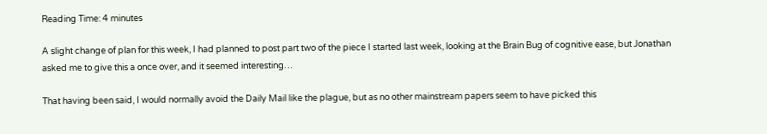Reading Time: 4 minutes

A slight change of plan for this week, I had planned to post part two of the piece I started last week, looking at the Brain Bug of cognitive ease, but Jonathan asked me to give this a once over, and it seemed interesting…

That having been said, I would normally avoid the Daily Mail like the plague, but as no other mainstream papers seem to have picked this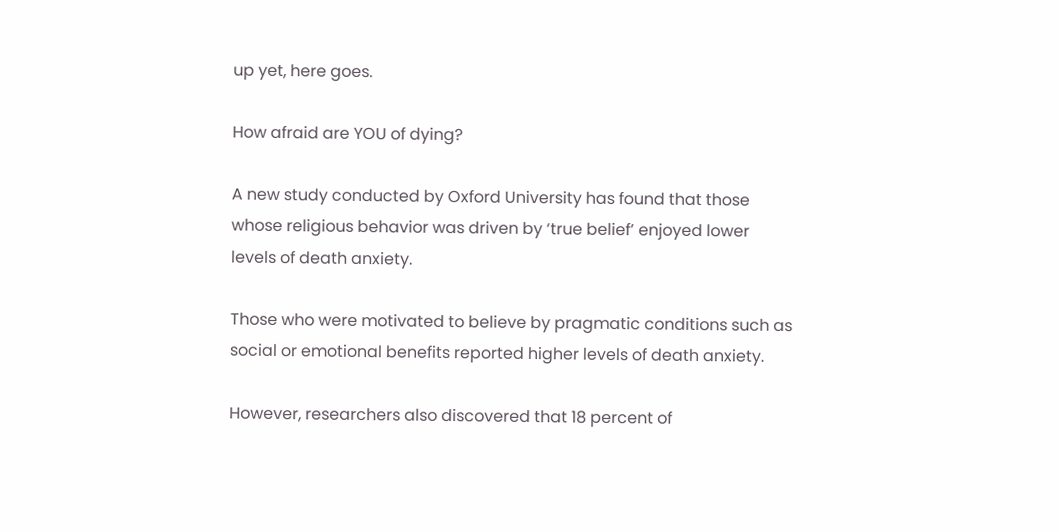up yet, here goes.

How afraid are YOU of dying?

A new study conducted by Oxford University has found that those whose religious behavior was driven by ‘true belief’ enjoyed lower levels of death anxiety.

Those who were motivated to believe by pragmatic conditions such as social or emotional benefits reported higher levels of death anxiety.

However, researchers also discovered that 18 percent of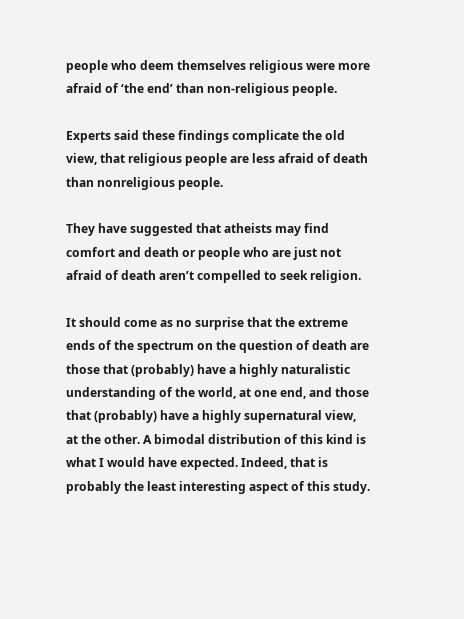people who deem themselves religious were more afraid of ‘the end’ than non-religious people.

Experts said these findings complicate the old view, that religious people are less afraid of death than nonreligious people.

They have suggested that atheists may find comfort and death or people who are just not afraid of death aren’t compelled to seek religion.

It should come as no surprise that the extreme ends of the spectrum on the question of death are those that (probably) have a highly naturalistic understanding of the world, at one end, and those that (probably) have a highly supernatural view, at the other. A bimodal distribution of this kind is what I would have expected. Indeed, that is probably the least interesting aspect of this study.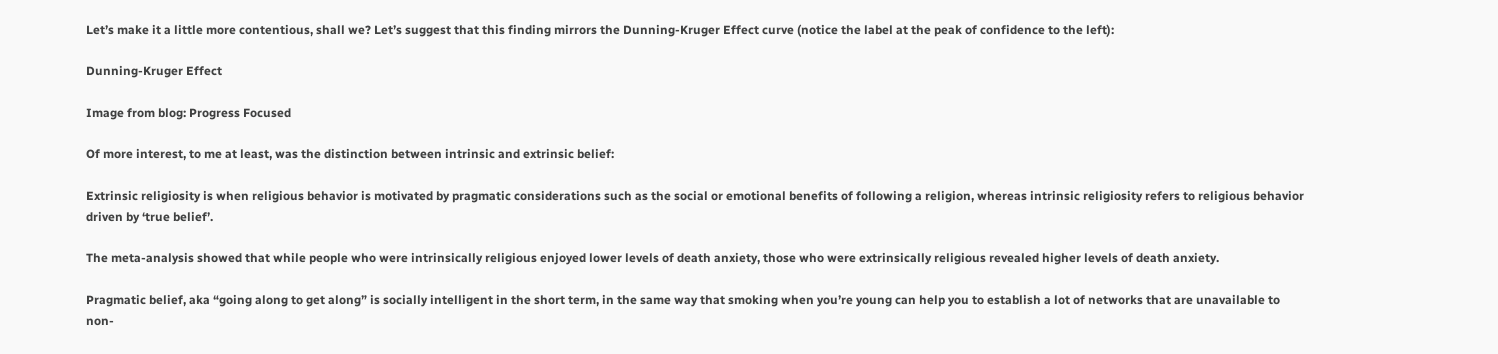Let’s make it a little more contentious, shall we? Let’s suggest that this finding mirrors the Dunning-Kruger Effect curve (notice the label at the peak of confidence to the left):

Dunning-Kruger Effect

Image from blog: Progress Focused

Of more interest, to me at least, was the distinction between intrinsic and extrinsic belief:

Extrinsic religiosity is when religious behavior is motivated by pragmatic considerations such as the social or emotional benefits of following a religion, whereas intrinsic religiosity refers to religious behavior driven by ‘true belief’.

The meta-analysis showed that while people who were intrinsically religious enjoyed lower levels of death anxiety, those who were extrinsically religious revealed higher levels of death anxiety.

Pragmatic belief, aka “going along to get along” is socially intelligent in the short term, in the same way that smoking when you’re young can help you to establish a lot of networks that are unavailable to non-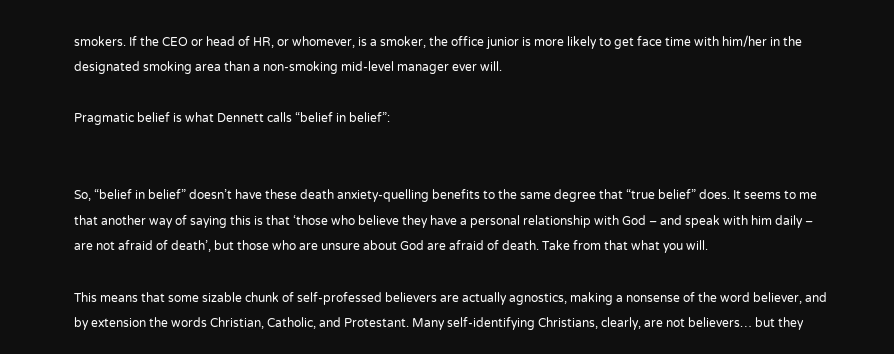smokers. If the CEO or head of HR, or whomever, is a smoker, the office junior is more likely to get face time with him/her in the designated smoking area than a non-smoking mid-level manager ever will.

Pragmatic belief is what Dennett calls “belief in belief”:


So, “belief in belief” doesn’t have these death anxiety-quelling benefits to the same degree that “true belief” does. It seems to me that another way of saying this is that ‘those who believe they have a personal relationship with God – and speak with him daily – are not afraid of death’, but those who are unsure about God are afraid of death. Take from that what you will.

This means that some sizable chunk of self-professed believers are actually agnostics, making a nonsense of the word believer, and by extension the words Christian, Catholic, and Protestant. Many self-identifying Christians, clearly, are not believers… but they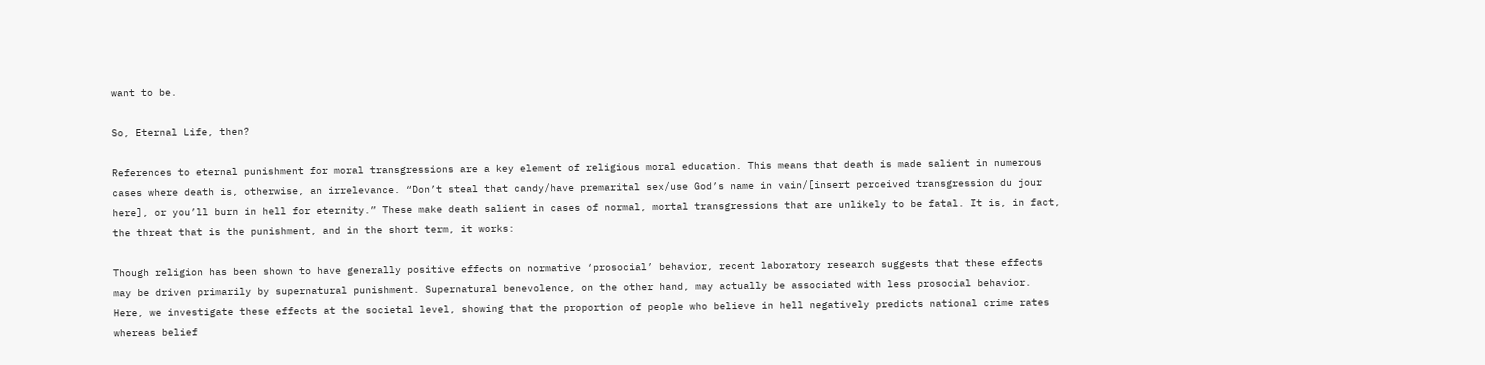want to be.

So, Eternal Life, then?

References to eternal punishment for moral transgressions are a key element of religious moral education. This means that death is made salient in numerous cases where death is, otherwise, an irrelevance. “Don’t steal that candy/have premarital sex/use God’s name in vain/[insert perceived transgression du jour here], or you’ll burn in hell for eternity.” These make death salient in cases of normal, mortal transgressions that are unlikely to be fatal. It is, in fact, the threat that is the punishment, and in the short term, it works:

Though religion has been shown to have generally positive effects on normative ‘prosocial’ behavior, recent laboratory research suggests that these effects may be driven primarily by supernatural punishment. Supernatural benevolence, on the other hand, may actually be associated with less prosocial behavior. Here, we investigate these effects at the societal level, showing that the proportion of people who believe in hell negatively predicts national crime rates whereas belief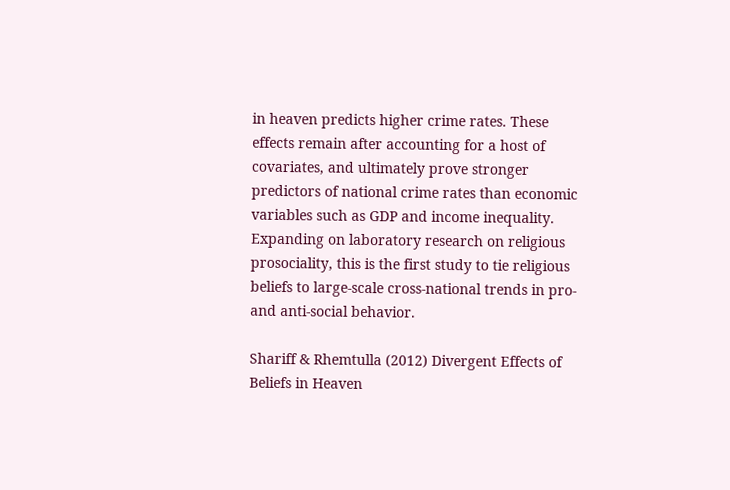in heaven predicts higher crime rates. These effects remain after accounting for a host of covariates, and ultimately prove stronger predictors of national crime rates than economic variables such as GDP and income inequality. Expanding on laboratory research on religious prosociality, this is the first study to tie religious beliefs to large-scale cross-national trends in pro- and anti-social behavior.

Shariff & Rhemtulla (2012) Divergent Effects of Beliefs in Heaven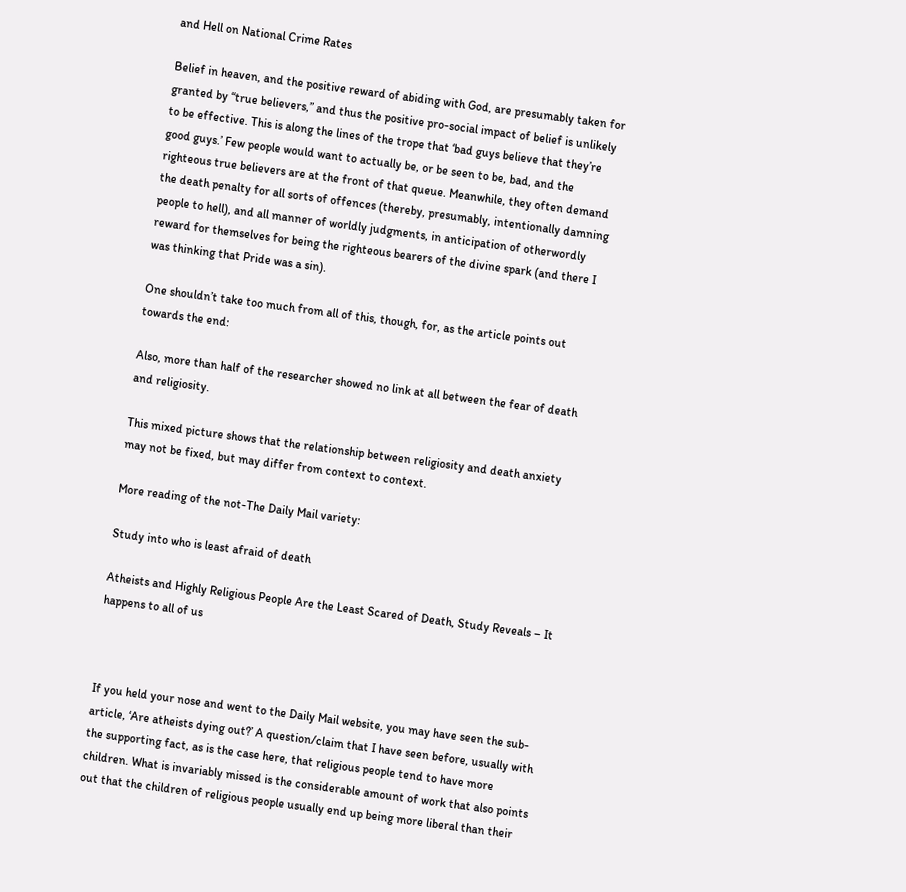and Hell on National Crime Rates

Belief in heaven, and the positive reward of abiding with God, are presumably taken for granted by “true believers,” and thus the positive pro-social impact of belief is unlikely to be effective. This is along the lines of the trope that ‘bad guys believe that they’re good guys.’ Few people would want to actually be, or be seen to be, bad, and the righteous true believers are at the front of that queue. Meanwhile, they often demand the death penalty for all sorts of offences (thereby, presumably, intentionally damning people to hell), and all manner of worldly judgments, in anticipation of otherwordly reward for themselves for being the righteous bearers of the divine spark (and there I was thinking that Pride was a sin).

One shouldn’t take too much from all of this, though, for, as the article points out towards the end:

Also, more than half of the researcher showed no link at all between the fear of death and religiosity.

This mixed picture shows that the relationship between religiosity and death anxiety may not be fixed, but may differ from context to context.

More reading of the not-The Daily Mail variety:

Study into who is least afraid of death

Atheists and Highly Religious People Are the Least Scared of Death, Study Reveals – It happens to all of us



If you held your nose and went to the Daily Mail website, you may have seen the sub-article, ‘Are atheists dying out?’ A question/claim that I have seen before, usually with the supporting fact, as is the case here, that religious people tend to have more children. What is invariably missed is the considerable amount of work that also points out that the children of religious people usually end up being more liberal than their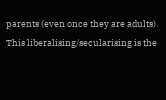parents (even once they are adults). This liberalising/secularising is the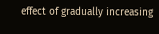effect of gradually increasing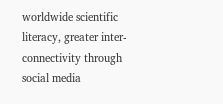worldwide scientific literacy, greater inter-connectivity through social media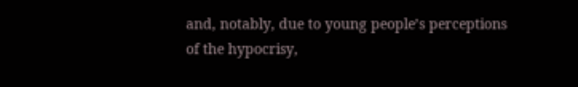and, notably, due to young people’s perceptions of the hypocrisy,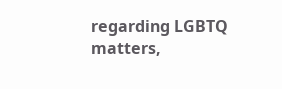regarding LGBTQ matters,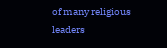of many religious leaders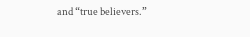and “true believers.”